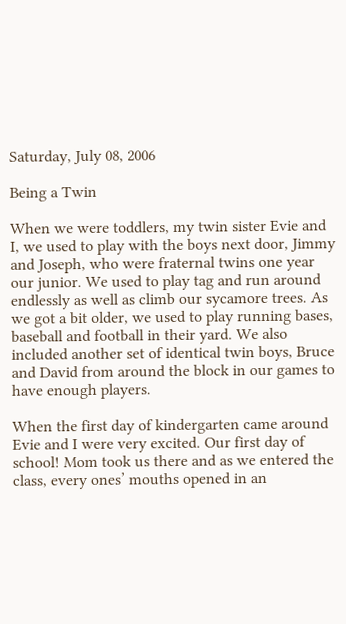Saturday, July 08, 2006

Being a Twin

When we were toddlers, my twin sister Evie and I, we used to play with the boys next door, Jimmy and Joseph, who were fraternal twins one year our junior. We used to play tag and run around endlessly as well as climb our sycamore trees. As we got a bit older, we used to play running bases, baseball and football in their yard. We also included another set of identical twin boys, Bruce and David from around the block in our games to have enough players.

When the first day of kindergarten came around Evie and I were very excited. Our first day of school! Mom took us there and as we entered the class, every ones’ mouths opened in an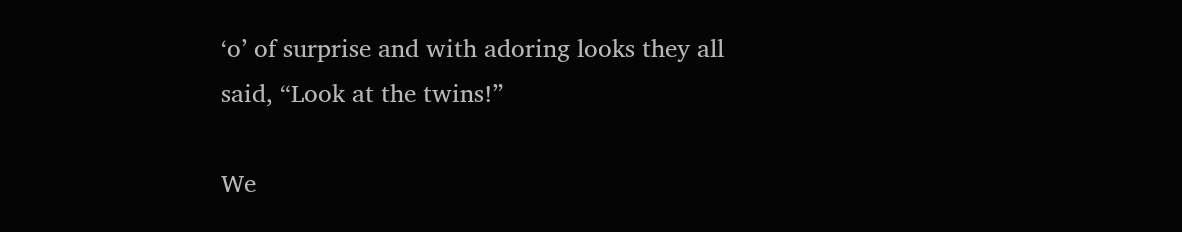‘o’ of surprise and with adoring looks they all said, “Look at the twins!”

We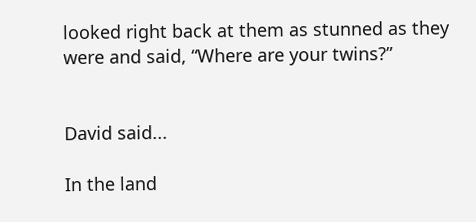looked right back at them as stunned as they were and said, “Where are your twins?”


David said...

In the land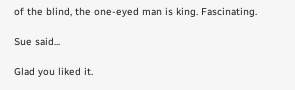of the blind, the one-eyed man is king. Fascinating.

Sue said...

Glad you liked it.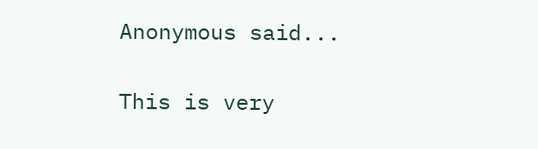Anonymous said...

This is very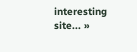interesting site... »